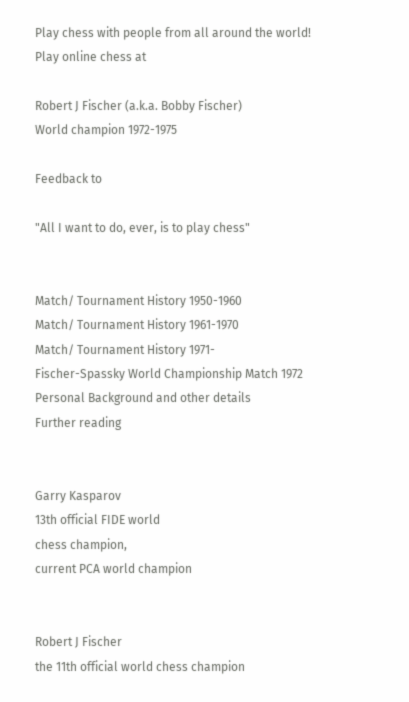Play chess with people from all around the world!
Play online chess at

Robert J Fischer (a.k.a. Bobby Fischer)
World champion 1972-1975

Feedback to

"All I want to do, ever, is to play chess"


Match/ Tournament History 1950-1960
Match/ Tournament History 1961-1970
Match/ Tournament History 1971-
Fischer-Spassky World Championship Match 1972
Personal Background and other details
Further reading


Garry Kasparov
13th official FIDE world
chess champion,
current PCA world champion


Robert J Fischer
the 11th official world chess champion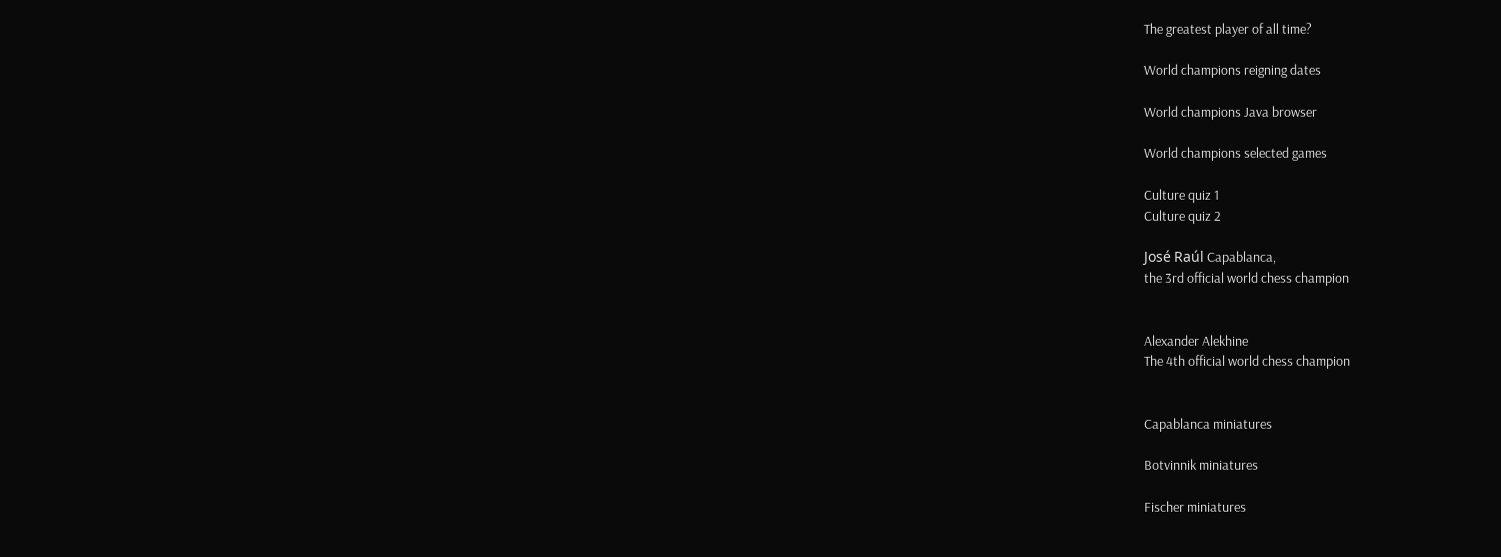The greatest player of all time?

World champions reigning dates

World champions Java browser

World champions selected games

Culture quiz 1
Culture quiz 2

José Raúl Capablanca,
the 3rd official world chess champion


Alexander Alekhine
The 4th official world chess champion


Capablanca miniatures

Botvinnik miniatures

Fischer miniatures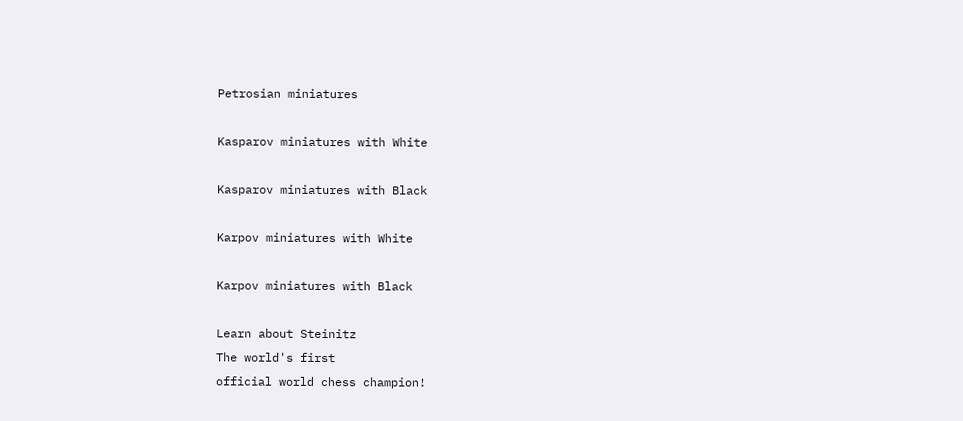Petrosian miniatures

Kasparov miniatures with White

Kasparov miniatures with Black

Karpov miniatures with White

Karpov miniatures with Black

Learn about Steinitz
The world's first
official world chess champion!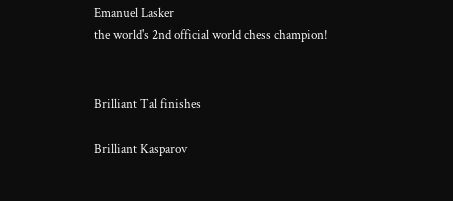Emanuel Lasker
the world's 2nd official world chess champion!


Brilliant Tal finishes

Brilliant Kasparov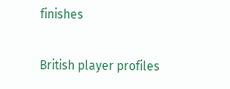finishes

British player profiles